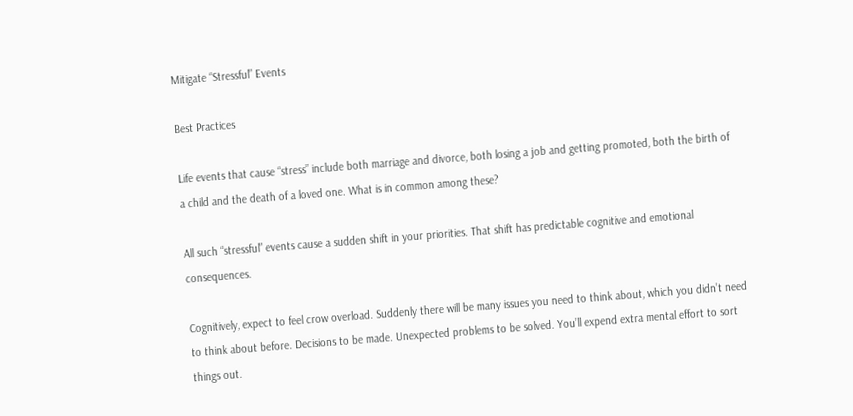Mitigate “Stressful” Events

Best Practices

Life events that cause “stress” include both marriage and divorce, both losing a job and getting promoted, both the birth of a child and the death of a loved one. What is in common among these?

All such “stressful” events cause a sudden shift in your priorities. That shift has predictable cognitive and emotional consequences.

Cognitively, expect to feel crow overload. Suddenly there will be many issues you need to think about, which you didn’t need to think about before. Decisions to be made. Unexpected problems to be solved. You’ll expend extra mental effort to sort things out.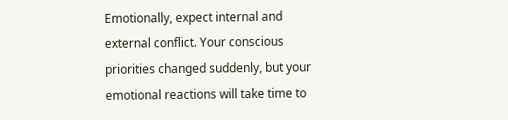Emotionally, expect internal and external conflict. Your conscious priorities changed suddenly, but your emotional reactions will take time to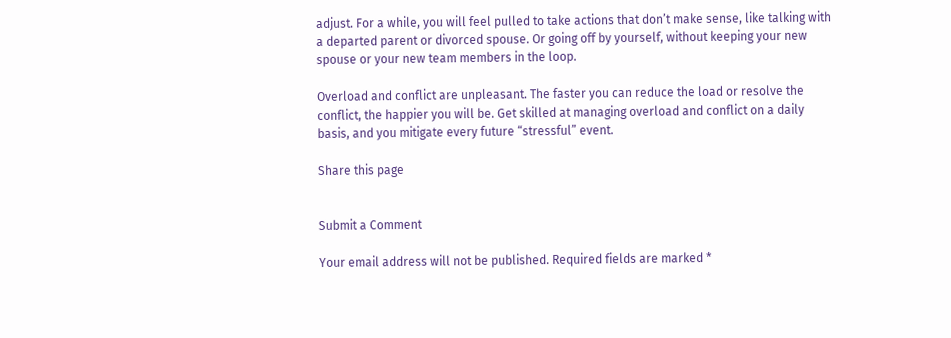adjust. For a while, you will feel pulled to take actions that don’t make sense, like talking with a departed parent or divorced spouse. Or going off by yourself, without keeping your new spouse or your new team members in the loop.

Overload and conflict are unpleasant. The faster you can reduce the load or resolve the conflict, the happier you will be. Get skilled at managing overload and conflict on a daily basis, and you mitigate every future “stressful” event.

Share this page


Submit a Comment

Your email address will not be published. Required fields are marked *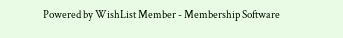Powered by WishList Member - Membership Software